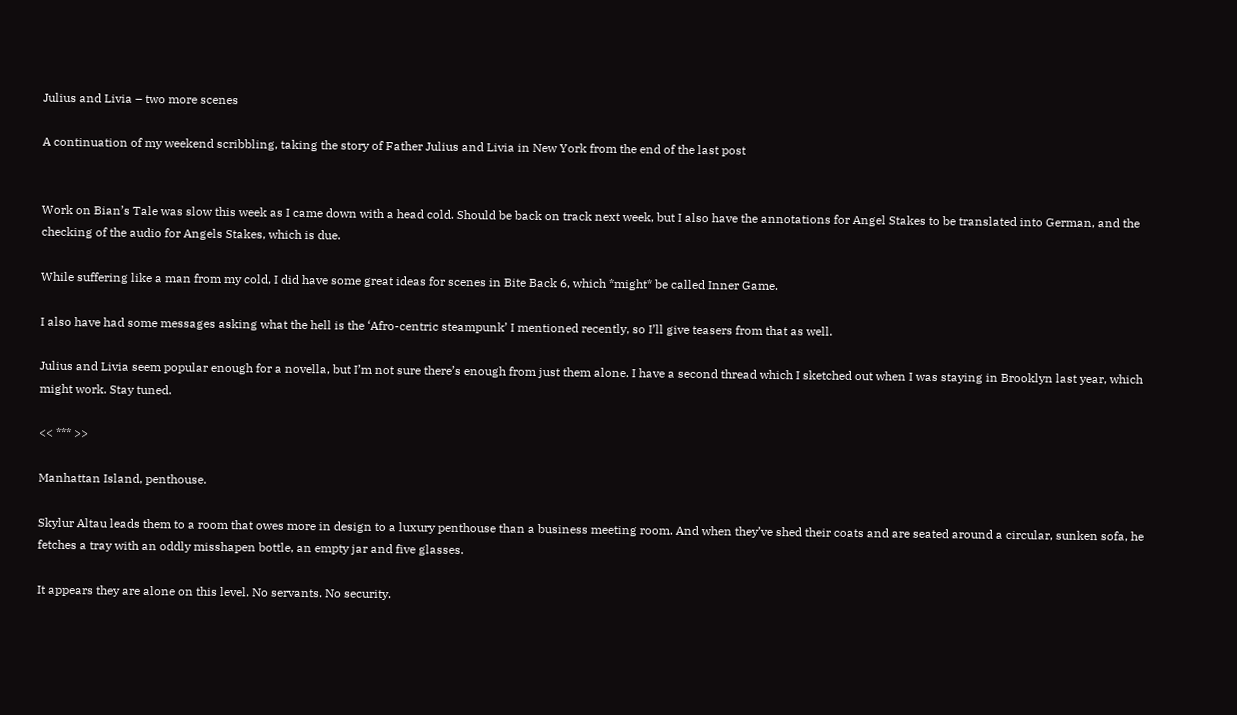Julius and Livia – two more scenes

A continuation of my weekend scribbling, taking the story of Father Julius and Livia in New York from the end of the last post


Work on Bian’s Tale was slow this week as I came down with a head cold. Should be back on track next week, but I also have the annotations for Angel Stakes to be translated into German, and the checking of the audio for Angels Stakes, which is due.

While suffering like a man from my cold, I did have some great ideas for scenes in Bite Back 6, which *might* be called Inner Game.

I also have had some messages asking what the hell is the ‘Afro-centric steampunk’ I mentioned recently, so I’ll give teasers from that as well.

Julius and Livia seem popular enough for a novella, but I’m not sure there’s enough from just them alone. I have a second thread which I sketched out when I was staying in Brooklyn last year, which might work. Stay tuned.

<< *** >>

Manhattan Island, penthouse.

Skylur Altau leads them to a room that owes more in design to a luxury penthouse than a business meeting room. And when they’ve shed their coats and are seated around a circular, sunken sofa, he fetches a tray with an oddly misshapen bottle, an empty jar and five glasses.

It appears they are alone on this level. No servants. No security.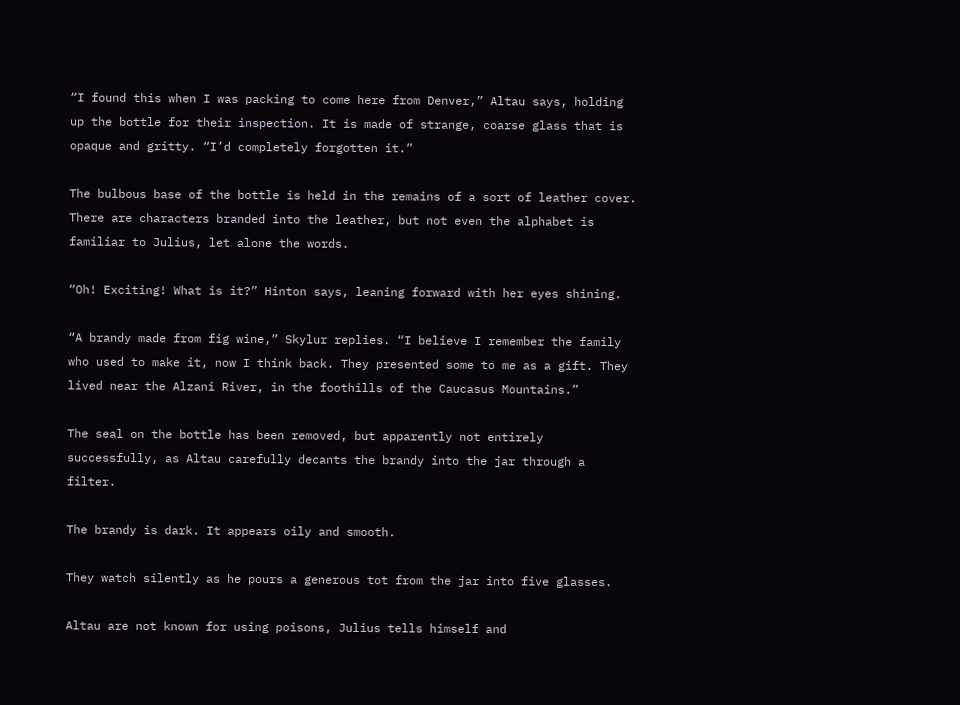“I found this when I was packing to come here from Denver,” Altau says, holding up the bottle for their inspection. It is made of strange, coarse glass that is opaque and gritty. “I’d completely forgotten it.”

The bulbous base of the bottle is held in the remains of a sort of leather cover. There are characters branded into the leather, but not even the alphabet is familiar to Julius, let alone the words.

“Oh! Exciting! What is it?” Hinton says, leaning forward with her eyes shining.

“A brandy made from fig wine,” Skylur replies. “I believe I remember the family who used to make it, now I think back. They presented some to me as a gift. They lived near the Alzani River, in the foothills of the Caucasus Mountains.”

The seal on the bottle has been removed, but apparently not entirely successfully, as Altau carefully decants the brandy into the jar through a filter.

The brandy is dark. It appears oily and smooth.

They watch silently as he pours a generous tot from the jar into five glasses.

Altau are not known for using poisons, Julius tells himself and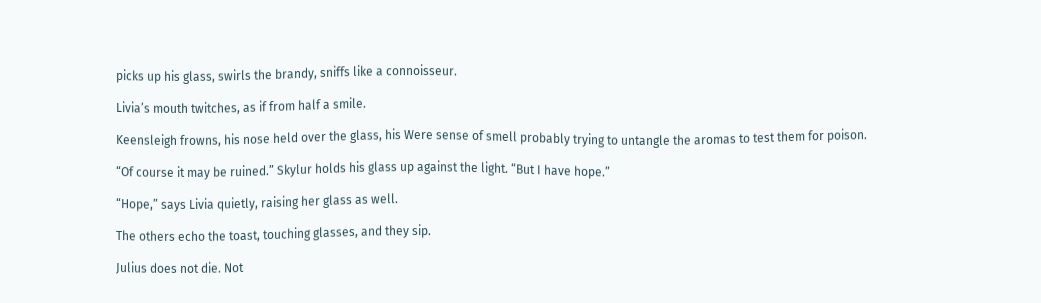picks up his glass, swirls the brandy, sniffs like a connoisseur.

Livia’s mouth twitches, as if from half a smile.

Keensleigh frowns, his nose held over the glass, his Were sense of smell probably trying to untangle the aromas to test them for poison.

“Of course it may be ruined.” Skylur holds his glass up against the light. “But I have hope.”

“Hope,” says Livia quietly, raising her glass as well.

The others echo the toast, touching glasses, and they sip.

Julius does not die. Not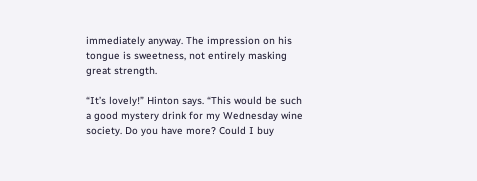immediately anyway. The impression on his tongue is sweetness, not entirely masking great strength.

“It’s lovely!” Hinton says. “This would be such a good mystery drink for my Wednesday wine society. Do you have more? Could I buy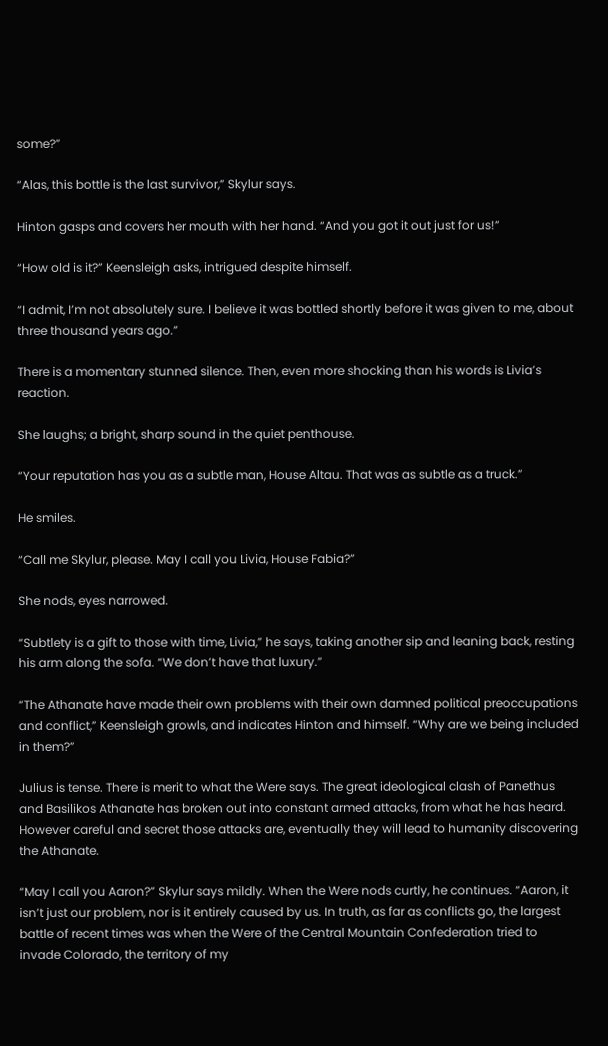some?”

“Alas, this bottle is the last survivor,” Skylur says.

Hinton gasps and covers her mouth with her hand. “And you got it out just for us!”

“How old is it?” Keensleigh asks, intrigued despite himself.

“I admit, I’m not absolutely sure. I believe it was bottled shortly before it was given to me, about three thousand years ago.”

There is a momentary stunned silence. Then, even more shocking than his words is Livia’s reaction.

She laughs; a bright, sharp sound in the quiet penthouse.

“Your reputation has you as a subtle man, House Altau. That was as subtle as a truck.”

He smiles.

“Call me Skylur, please. May I call you Livia, House Fabia?”

She nods, eyes narrowed.

“Subtlety is a gift to those with time, Livia,” he says, taking another sip and leaning back, resting his arm along the sofa. “We don’t have that luxury.”

“The Athanate have made their own problems with their own damned political preoccupations and conflict,” Keensleigh growls, and indicates Hinton and himself. “Why are we being included in them?”

Julius is tense. There is merit to what the Were says. The great ideological clash of Panethus and Basilikos Athanate has broken out into constant armed attacks, from what he has heard. However careful and secret those attacks are, eventually they will lead to humanity discovering the Athanate.

“May I call you Aaron?” Skylur says mildly. When the Were nods curtly, he continues. “Aaron, it isn’t just our problem, nor is it entirely caused by us. In truth, as far as conflicts go, the largest battle of recent times was when the Were of the Central Mountain Confederation tried to invade Colorado, the territory of my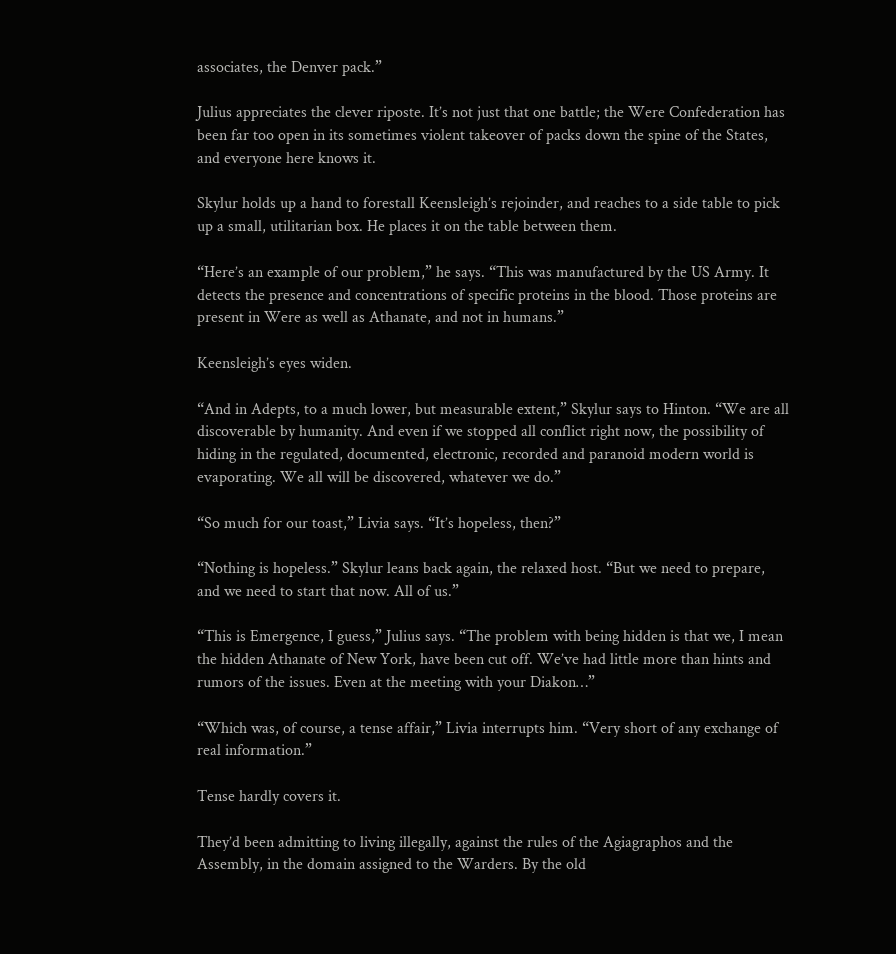associates, the Denver pack.”

Julius appreciates the clever riposte. It’s not just that one battle; the Were Confederation has been far too open in its sometimes violent takeover of packs down the spine of the States, and everyone here knows it.

Skylur holds up a hand to forestall Keensleigh’s rejoinder, and reaches to a side table to pick up a small, utilitarian box. He places it on the table between them.

“Here’s an example of our problem,” he says. “This was manufactured by the US Army. It detects the presence and concentrations of specific proteins in the blood. Those proteins are present in Were as well as Athanate, and not in humans.”

Keensleigh’s eyes widen.

“And in Adepts, to a much lower, but measurable extent,” Skylur says to Hinton. “We are all discoverable by humanity. And even if we stopped all conflict right now, the possibility of hiding in the regulated, documented, electronic, recorded and paranoid modern world is evaporating. We all will be discovered, whatever we do.”

“So much for our toast,” Livia says. “It’s hopeless, then?”

“Nothing is hopeless.” Skylur leans back again, the relaxed host. “But we need to prepare, and we need to start that now. All of us.”

“This is Emergence, I guess,” Julius says. “The problem with being hidden is that we, I mean the hidden Athanate of New York, have been cut off. We’ve had little more than hints and rumors of the issues. Even at the meeting with your Diakon…”

“Which was, of course, a tense affair,” Livia interrupts him. “Very short of any exchange of real information.”

Tense hardly covers it.

They’d been admitting to living illegally, against the rules of the Agiagraphos and the Assembly, in the domain assigned to the Warders. By the old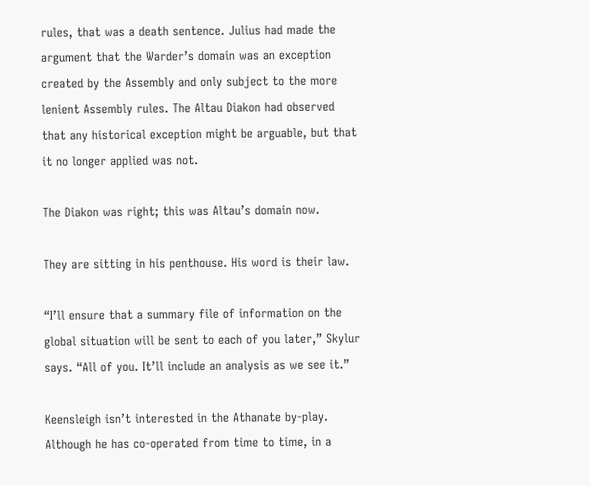rules, that was a death sentence. Julius had made the argument that the Warder’s domain was an exception created by the Assembly and only subject to the more lenient Assembly rules. The Altau Diakon had observed that any historical exception might be arguable, but that it no longer applied was not.

The Diakon was right; this was Altau’s domain now.

They are sitting in his penthouse. His word is their law.

“I’ll ensure that a summary file of information on the global situation will be sent to each of you later,” Skylur says. “All of you. It’ll include an analysis as we see it.”

Keensleigh isn’t interested in the Athanate by-play. Although he has co-operated from time to time, in a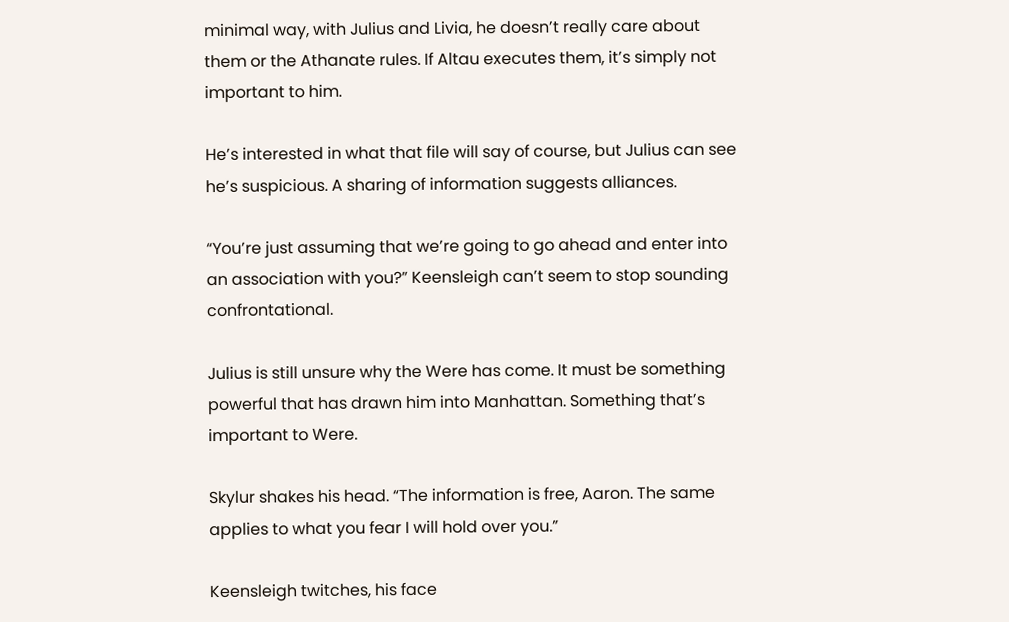minimal way, with Julius and Livia, he doesn’t really care about them or the Athanate rules. If Altau executes them, it’s simply not important to him.

He’s interested in what that file will say of course, but Julius can see he’s suspicious. A sharing of information suggests alliances.

“You’re just assuming that we’re going to go ahead and enter into an association with you?” Keensleigh can’t seem to stop sounding confrontational.

Julius is still unsure why the Were has come. It must be something powerful that has drawn him into Manhattan. Something that’s important to Were.

Skylur shakes his head. “The information is free, Aaron. The same applies to what you fear I will hold over you.”

Keensleigh twitches, his face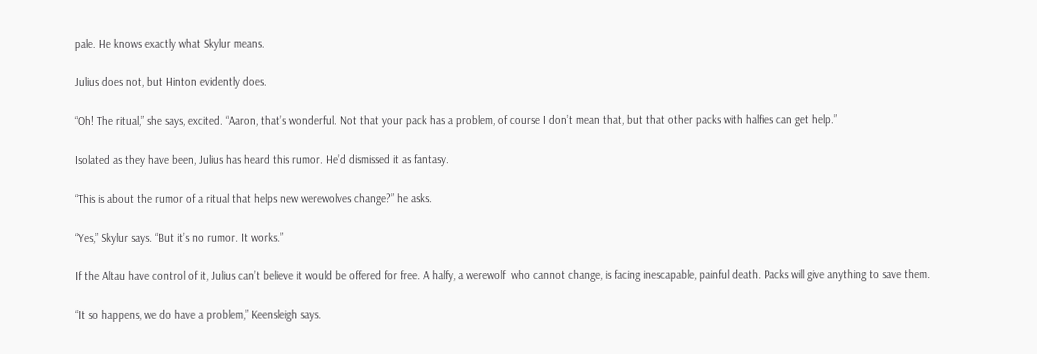pale. He knows exactly what Skylur means.

Julius does not, but Hinton evidently does.

“Oh! The ritual,” she says, excited. “Aaron, that’s wonderful. Not that your pack has a problem, of course I don’t mean that, but that other packs with halfies can get help.”

Isolated as they have been, Julius has heard this rumor. He’d dismissed it as fantasy.

“This is about the rumor of a ritual that helps new werewolves change?” he asks.

“Yes,” Skylur says. “But it’s no rumor. It works.”

If the Altau have control of it, Julius can’t believe it would be offered for free. A halfy, a werewolf  who cannot change, is facing inescapable, painful death. Packs will give anything to save them.

“It so happens, we do have a problem,” Keensleigh says.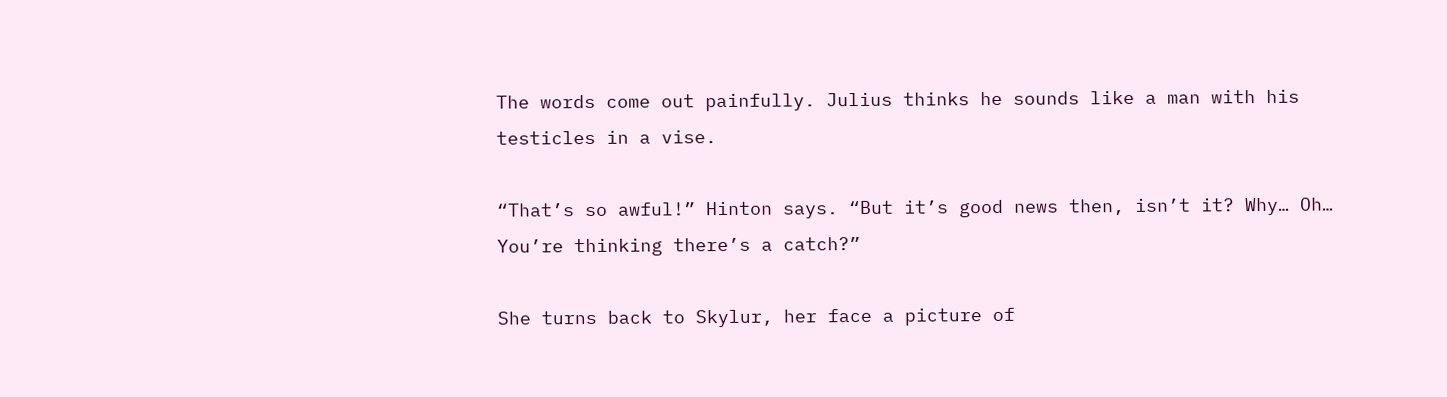The words come out painfully. Julius thinks he sounds like a man with his testicles in a vise.

“That’s so awful!” Hinton says. “But it’s good news then, isn’t it? Why… Oh… You’re thinking there’s a catch?”

She turns back to Skylur, her face a picture of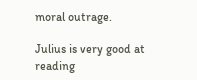moral outrage.

Julius is very good at reading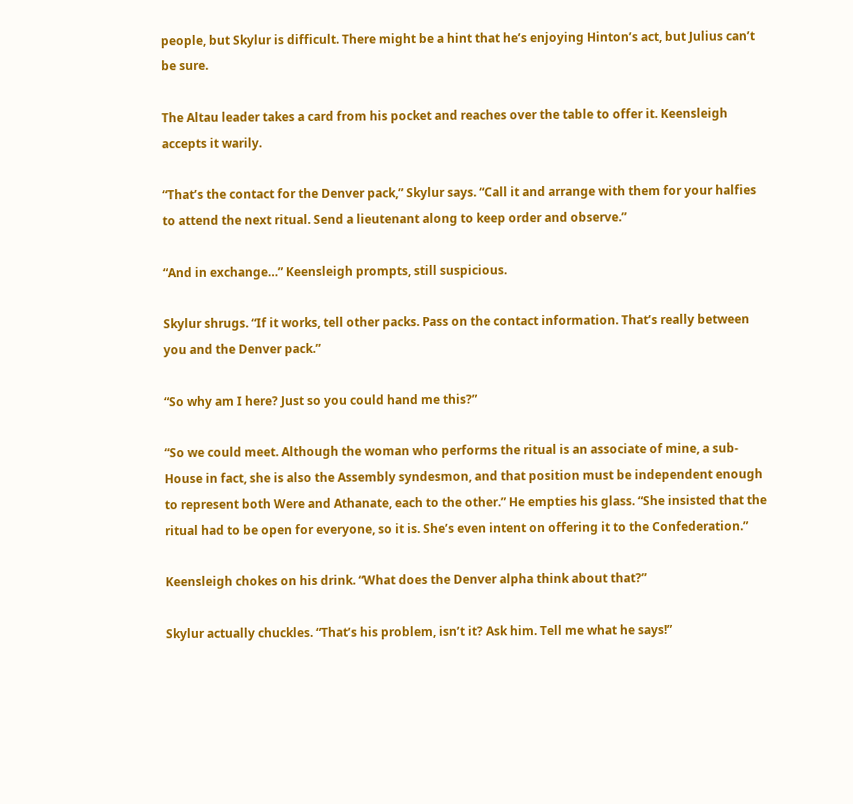people, but Skylur is difficult. There might be a hint that he’s enjoying Hinton’s act, but Julius can’t be sure.

The Altau leader takes a card from his pocket and reaches over the table to offer it. Keensleigh accepts it warily.

“That’s the contact for the Denver pack,” Skylur says. “Call it and arrange with them for your halfies to attend the next ritual. Send a lieutenant along to keep order and observe.”

“And in exchange…” Keensleigh prompts, still suspicious.

Skylur shrugs. “If it works, tell other packs. Pass on the contact information. That’s really between you and the Denver pack.”

“So why am I here? Just so you could hand me this?”

“So we could meet. Although the woman who performs the ritual is an associate of mine, a sub-House in fact, she is also the Assembly syndesmon, and that position must be independent enough to represent both Were and Athanate, each to the other.” He empties his glass. “She insisted that the ritual had to be open for everyone, so it is. She’s even intent on offering it to the Confederation.”

Keensleigh chokes on his drink. “What does the Denver alpha think about that?”

Skylur actually chuckles. “That’s his problem, isn’t it? Ask him. Tell me what he says!”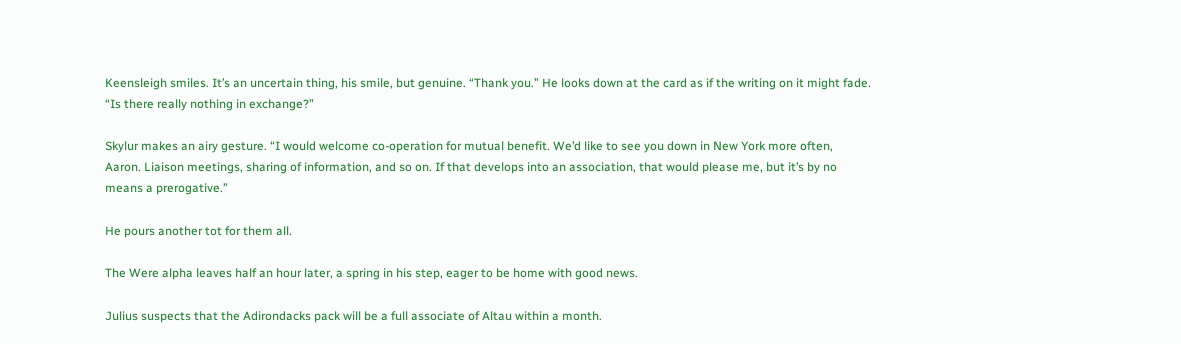Keensleigh smiles. It’s an uncertain thing, his smile, but genuine. “Thank you.” He looks down at the card as if the writing on it might fade. “Is there really nothing in exchange?”

Skylur makes an airy gesture. “I would welcome co-operation for mutual benefit. We’d like to see you down in New York more often, Aaron. Liaison meetings, sharing of information, and so on. If that develops into an association, that would please me, but it’s by no means a prerogative.”

He pours another tot for them all.

The Were alpha leaves half an hour later, a spring in his step, eager to be home with good news.

Julius suspects that the Adirondacks pack will be a full associate of Altau within a month.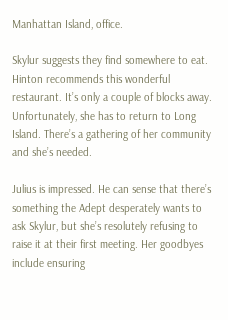Manhattan Island, office.

Skylur suggests they find somewhere to eat. Hinton recommends this wonderful restaurant. It’s only a couple of blocks away. Unfortunately, she has to return to Long Island. There’s a gathering of her community and she’s needed.

Julius is impressed. He can sense that there’s something the Adept desperately wants to ask Skylur, but she’s resolutely refusing to raise it at their first meeting. Her goodbyes include ensuring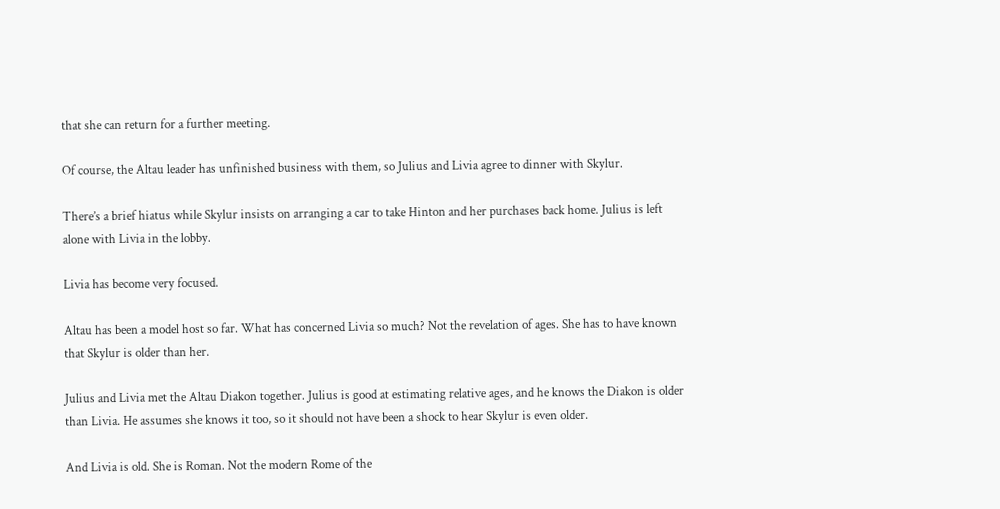that she can return for a further meeting.

Of course, the Altau leader has unfinished business with them, so Julius and Livia agree to dinner with Skylur.

There’s a brief hiatus while Skylur insists on arranging a car to take Hinton and her purchases back home. Julius is left alone with Livia in the lobby.

Livia has become very focused.

Altau has been a model host so far. What has concerned Livia so much? Not the revelation of ages. She has to have known that Skylur is older than her.

Julius and Livia met the Altau Diakon together. Julius is good at estimating relative ages, and he knows the Diakon is older than Livia. He assumes she knows it too, so it should not have been a shock to hear Skylur is even older.

And Livia is old. She is Roman. Not the modern Rome of the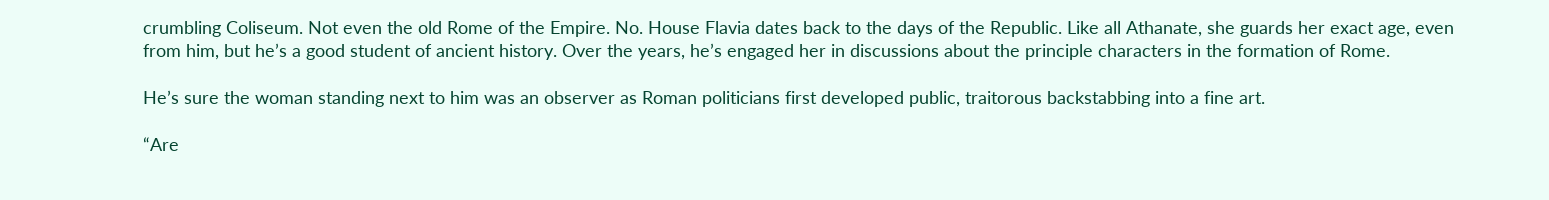crumbling Coliseum. Not even the old Rome of the Empire. No. House Flavia dates back to the days of the Republic. Like all Athanate, she guards her exact age, even from him, but he’s a good student of ancient history. Over the years, he’s engaged her in discussions about the principle characters in the formation of Rome.

He’s sure the woman standing next to him was an observer as Roman politicians first developed public, traitorous backstabbing into a fine art.

“Are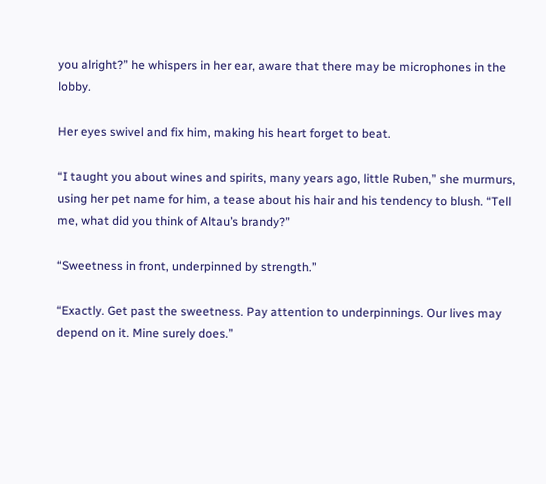you alright?” he whispers in her ear, aware that there may be microphones in the lobby.

Her eyes swivel and fix him, making his heart forget to beat.

“I taught you about wines and spirits, many years ago, little Ruben,” she murmurs, using her pet name for him, a tease about his hair and his tendency to blush. “Tell me, what did you think of Altau’s brandy?”

“Sweetness in front, underpinned by strength.”

“Exactly. Get past the sweetness. Pay attention to underpinnings. Our lives may depend on it. Mine surely does.”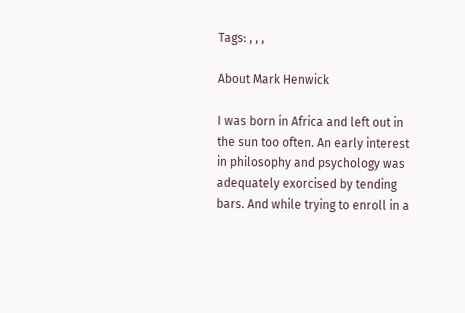Tags: , , ,

About Mark Henwick

I was born in Africa and left out in the sun too often. An early interest in philosophy and psychology was adequately exorcised by tending bars. And while trying to enroll in a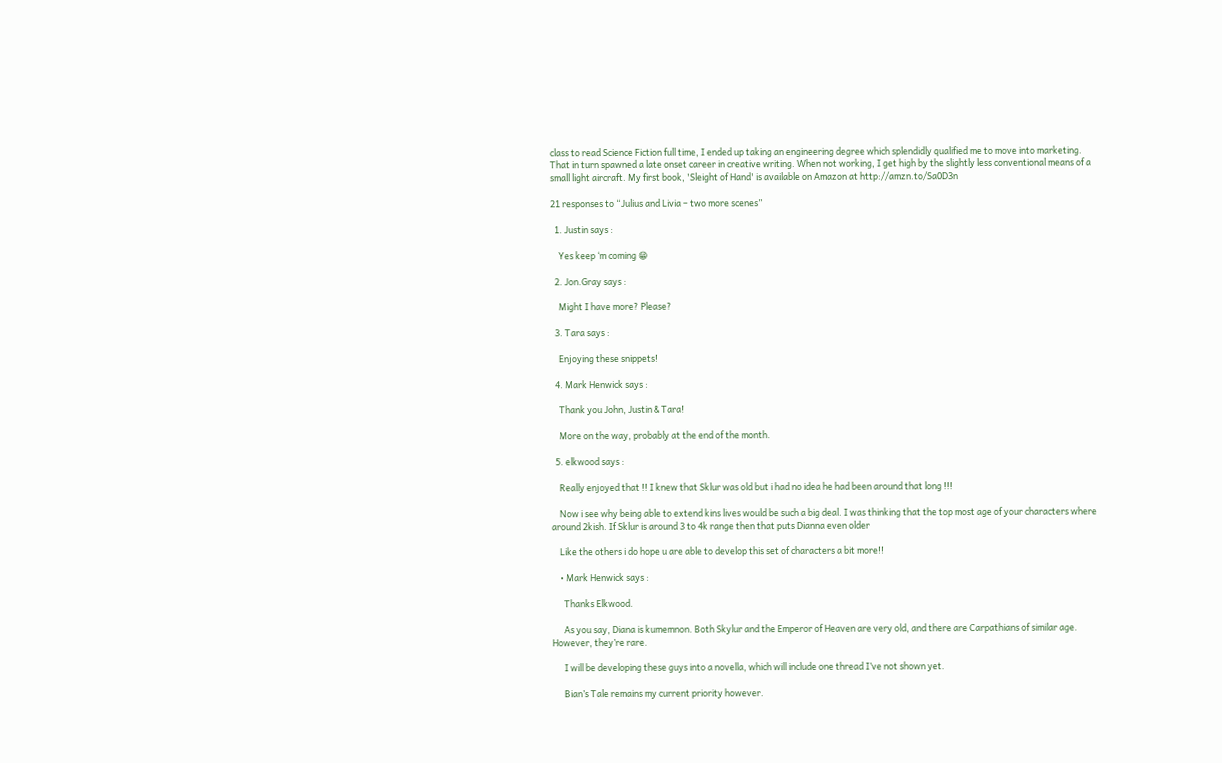class to read Science Fiction full time, I ended up taking an engineering degree which splendidly qualified me to move into marketing. That in turn spawned a late onset career in creative writing. When not working, I get high by the slightly less conventional means of a small light aircraft. My first book, 'Sleight of Hand' is available on Amazon at http://amzn.to/Sa0D3n

21 responses to “Julius and Livia – two more scenes”

  1. Justin says :

    Yes keep ‘m coming 😁

  2. Jon.Gray says :

    Might I have more? Please?

  3. Tara says :

    Enjoying these snippets!

  4. Mark Henwick says :

    Thank you John, Justin & Tara!

    More on the way, probably at the end of the month.

  5. elkwood says :

    Really enjoyed that !! I knew that Sklur was old but i had no idea he had been around that long !!!

    Now i see why being able to extend kins lives would be such a big deal. I was thinking that the top most age of your characters where around 2kish. If Sklur is around 3 to 4k range then that puts Dianna even older

    Like the others i do hope u are able to develop this set of characters a bit more!!

    • Mark Henwick says :

      Thanks Elkwood.

      As you say, Diana is kumemnon. Both Skylur and the Emperor of Heaven are very old, and there are Carpathians of similar age. However, they’re rare.

      I will be developing these guys into a novella, which will include one thread I’ve not shown yet.

      Bian’s Tale remains my current priority however.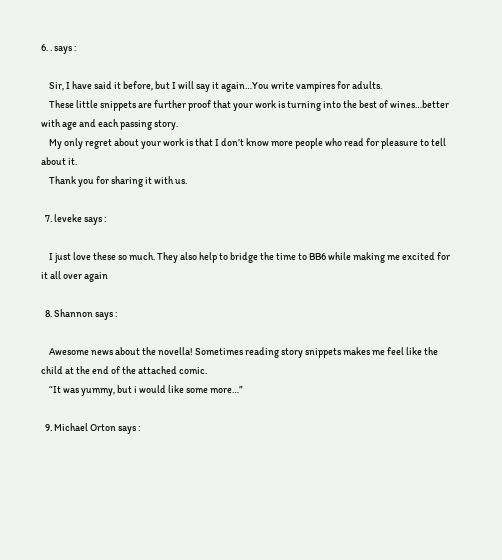6. . says :

    Sir, I have said it before, but I will say it again…You write vampires for adults.
    These little snippets are further proof that your work is turning into the best of wines…better with age and each passing story.
    My only regret about your work is that I don’t know more people who read for pleasure to tell about it.
    Thank you for sharing it with us.

  7. leveke says :

    I just love these so much. They also help to bridge the time to BB6 while making me excited for it all over again

  8. Shannon says :

    Awesome news about the novella! Sometimes reading story snippets makes me feel like the child at the end of the attached comic.
    “It was yummy, but i would like some more…”

  9. Michael Orton says :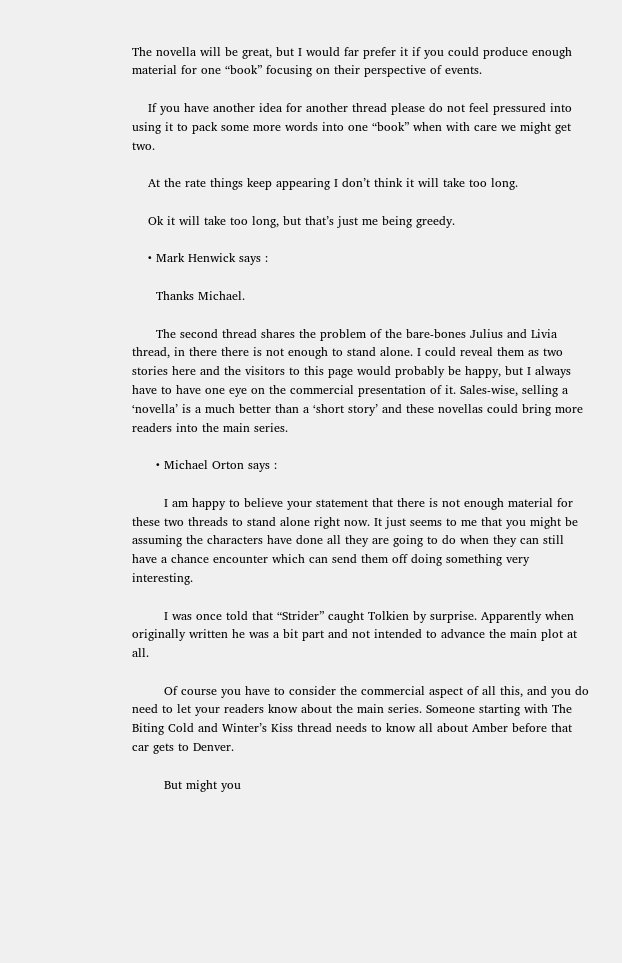The novella will be great, but I would far prefer it if you could produce enough material for one “book” focusing on their perspective of events.

    If you have another idea for another thread please do not feel pressured into using it to pack some more words into one “book” when with care we might get two.

    At the rate things keep appearing I don’t think it will take too long.

    Ok it will take too long, but that’s just me being greedy.

    • Mark Henwick says :

      Thanks Michael.

      The second thread shares the problem of the bare-bones Julius and Livia thread, in there there is not enough to stand alone. I could reveal them as two stories here and the visitors to this page would probably be happy, but I always have to have one eye on the commercial presentation of it. Sales-wise, selling a ‘novella’ is a much better than a ‘short story’ and these novellas could bring more readers into the main series.

      • Michael Orton says :

        I am happy to believe your statement that there is not enough material for these two threads to stand alone right now. It just seems to me that you might be assuming the characters have done all they are going to do when they can still have a chance encounter which can send them off doing something very interesting.

        I was once told that “Strider” caught Tolkien by surprise. Apparently when originally written he was a bit part and not intended to advance the main plot at all.

        Of course you have to consider the commercial aspect of all this, and you do need to let your readers know about the main series. Someone starting with The Biting Cold and Winter’s Kiss thread needs to know all about Amber before that car gets to Denver.

        But might you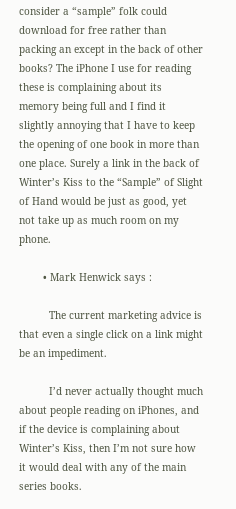consider a “sample” folk could download for free rather than packing an except in the back of other books? The iPhone I use for reading these is complaining about its memory being full and I find it slightly annoying that I have to keep the opening of one book in more than one place. Surely a link in the back of Winter’s Kiss to the “Sample” of Slight of Hand would be just as good, yet not take up as much room on my phone.

        • Mark Henwick says :

          The current marketing advice is that even a single click on a link might be an impediment.

          I’d never actually thought much about people reading on iPhones, and if the device is complaining about Winter’s Kiss, then I’m not sure how it would deal with any of the main series books.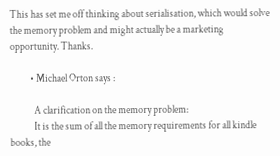This has set me off thinking about serialisation, which would solve the memory problem and might actually be a marketing opportunity. Thanks.

          • Michael Orton says :

            A clarification on the memory problem:
            It is the sum of all the memory requirements for all kindle books, the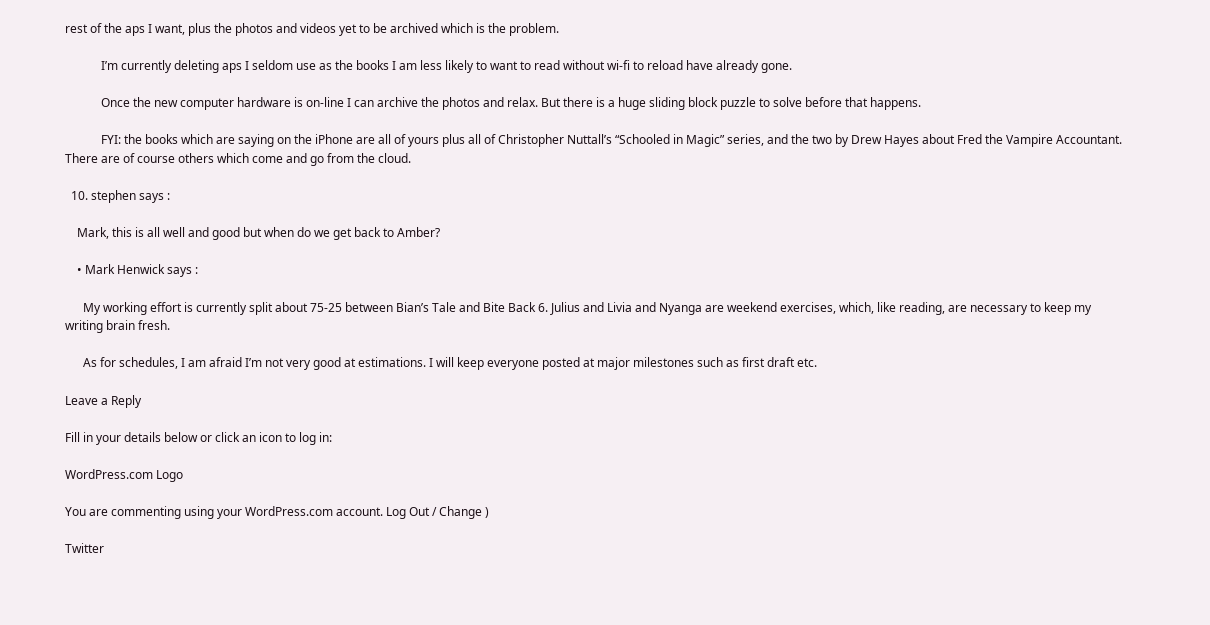rest of the aps I want, plus the photos and videos yet to be archived which is the problem.

            I’m currently deleting aps I seldom use as the books I am less likely to want to read without wi-fi to reload have already gone.

            Once the new computer hardware is on-line I can archive the photos and relax. But there is a huge sliding block puzzle to solve before that happens.

            FYI: the books which are saying on the iPhone are all of yours plus all of Christopher Nuttall’s “Schooled in Magic” series, and the two by Drew Hayes about Fred the Vampire Accountant. There are of course others which come and go from the cloud.

  10. stephen says :

    Mark, this is all well and good but when do we get back to Amber?

    • Mark Henwick says :

      My working effort is currently split about 75-25 between Bian’s Tale and Bite Back 6. Julius and Livia and Nyanga are weekend exercises, which, like reading, are necessary to keep my writing brain fresh.

      As for schedules, I am afraid I’m not very good at estimations. I will keep everyone posted at major milestones such as first draft etc.

Leave a Reply

Fill in your details below or click an icon to log in:

WordPress.com Logo

You are commenting using your WordPress.com account. Log Out / Change )

Twitter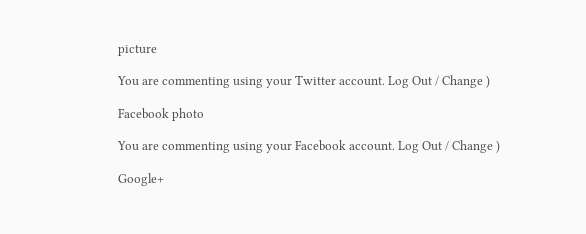picture

You are commenting using your Twitter account. Log Out / Change )

Facebook photo

You are commenting using your Facebook account. Log Out / Change )

Google+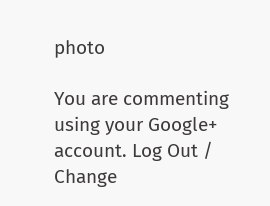photo

You are commenting using your Google+ account. Log Out / Change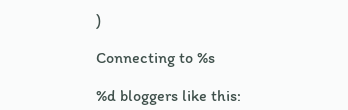)

Connecting to %s

%d bloggers like this: